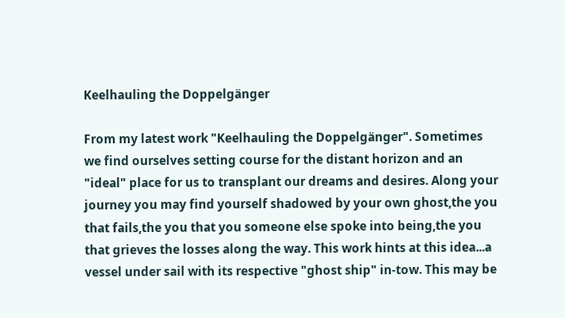Keelhauling the Doppelgänger

From my latest work "Keelhauling the Doppelgänger". Sometimes we find ourselves setting course for the distant horizon and an "ideal" place for us to transplant our dreams and desires. Along your journey you may find yourself shadowed by your own ghost,the you that fails,the you that you someone else spoke into being,the you that grieves the losses along the way. This work hints at this idea...a vessel under sail with its respective "ghost ship" in-tow. This may be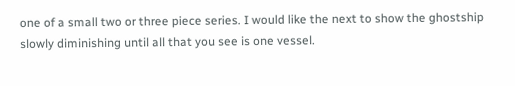one of a small two or three piece series. I would like the next to show the ghostship slowly diminishing until all that you see is one vessel.